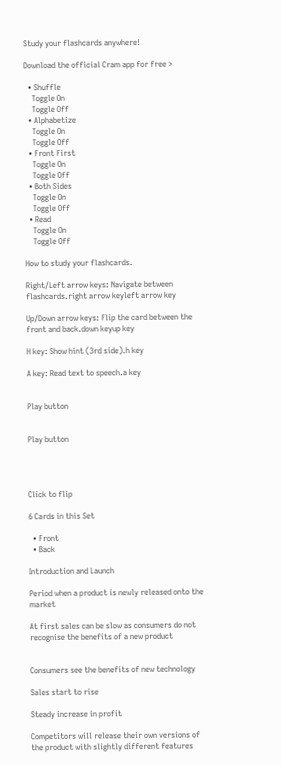Study your flashcards anywhere!

Download the official Cram app for free >

  • Shuffle
    Toggle On
    Toggle Off
  • Alphabetize
    Toggle On
    Toggle Off
  • Front First
    Toggle On
    Toggle Off
  • Both Sides
    Toggle On
    Toggle Off
  • Read
    Toggle On
    Toggle Off

How to study your flashcards.

Right/Left arrow keys: Navigate between flashcards.right arrow keyleft arrow key

Up/Down arrow keys: Flip the card between the front and back.down keyup key

H key: Show hint (3rd side).h key

A key: Read text to speech.a key


Play button


Play button




Click to flip

6 Cards in this Set

  • Front
  • Back

Introduction and Launch

Period when a product is newly released onto the market

At first sales can be slow as consumers do not recognise the benefits of a new product


Consumers see the benefits of new technology

Sales start to rise

Steady increase in profit

Competitors will release their own versions of the product with slightly different features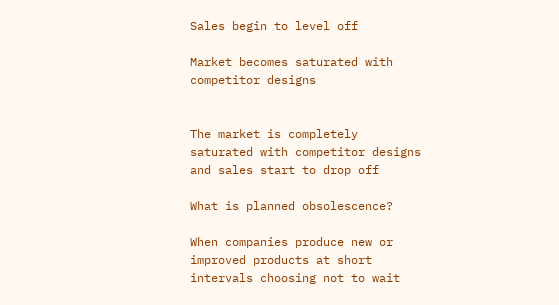Sales begin to level off

Market becomes saturated with competitor designs


The market is completely saturated with competitor designs and sales start to drop off

What is planned obsolescence?

When companies produce new or improved products at short intervals choosing not to wait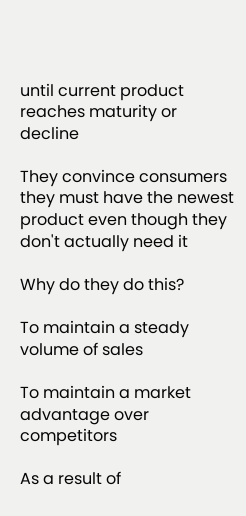until current product reaches maturity or decline

They convince consumers they must have the newest product even though they don't actually need it

Why do they do this?

To maintain a steady volume of sales

To maintain a market advantage over competitors

As a result of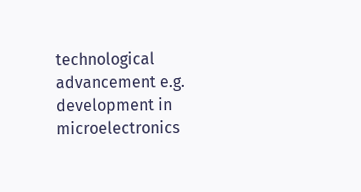technological advancement e.g. development in microelectronics